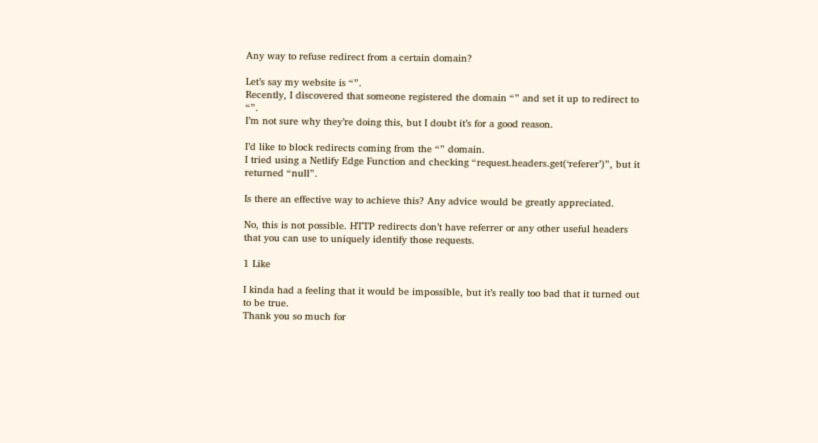Any way to refuse redirect from a certain domain?

Let’s say my website is “”.
Recently, I discovered that someone registered the domain “” and set it up to redirect to “”.
I’m not sure why they’re doing this, but I doubt it’s for a good reason.

I’d like to block redirects coming from the “” domain.
I tried using a Netlify Edge Function and checking “request.headers.get(‘referer’)”, but it returned “null”.

Is there an effective way to achieve this? Any advice would be greatly appreciated.

No, this is not possible. HTTP redirects don’t have referrer or any other useful headers that you can use to uniquely identify those requests.

1 Like

I kinda had a feeling that it would be impossible, but it’s really too bad that it turned out to be true.
Thank you so much for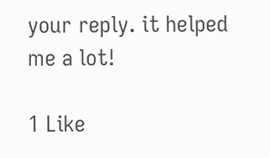your reply. it helped me a lot!

1 Like